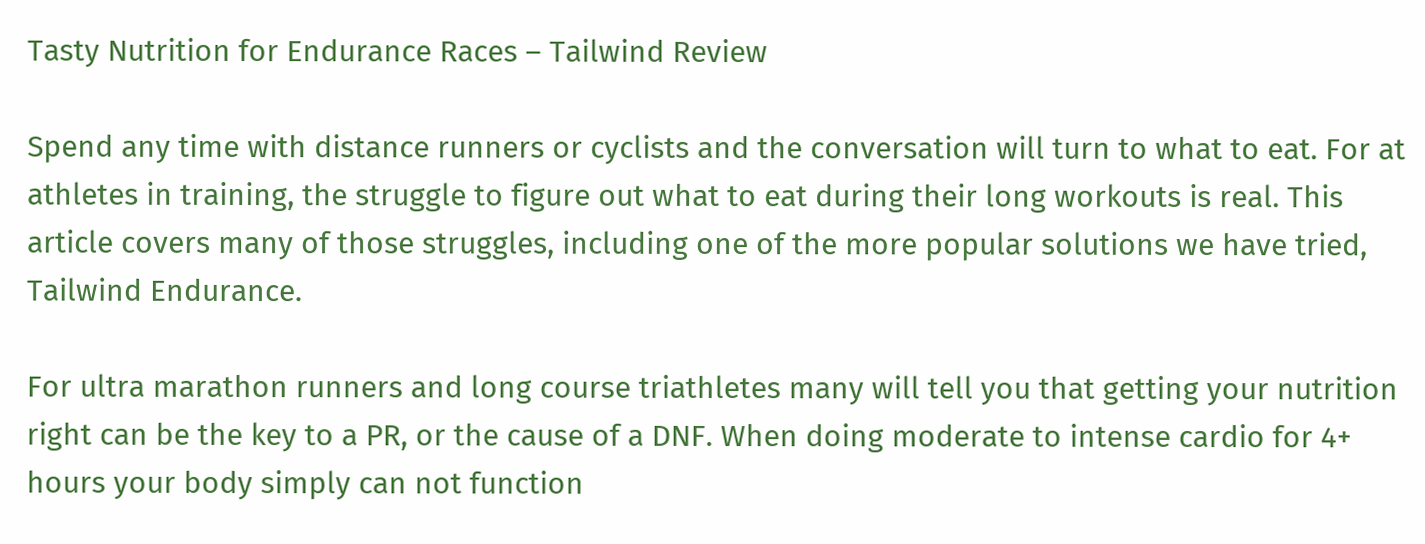Tasty Nutrition for Endurance Races – Tailwind Review

Spend any time with distance runners or cyclists and the conversation will turn to what to eat. For at athletes in training, the struggle to figure out what to eat during their long workouts is real. This article covers many of those struggles, including one of the more popular solutions we have tried, Tailwind Endurance.

For ultra marathon runners and long course triathletes many will tell you that getting your nutrition right can be the key to a PR, or the cause of a DNF. When doing moderate to intense cardio for 4+ hours your body simply can not function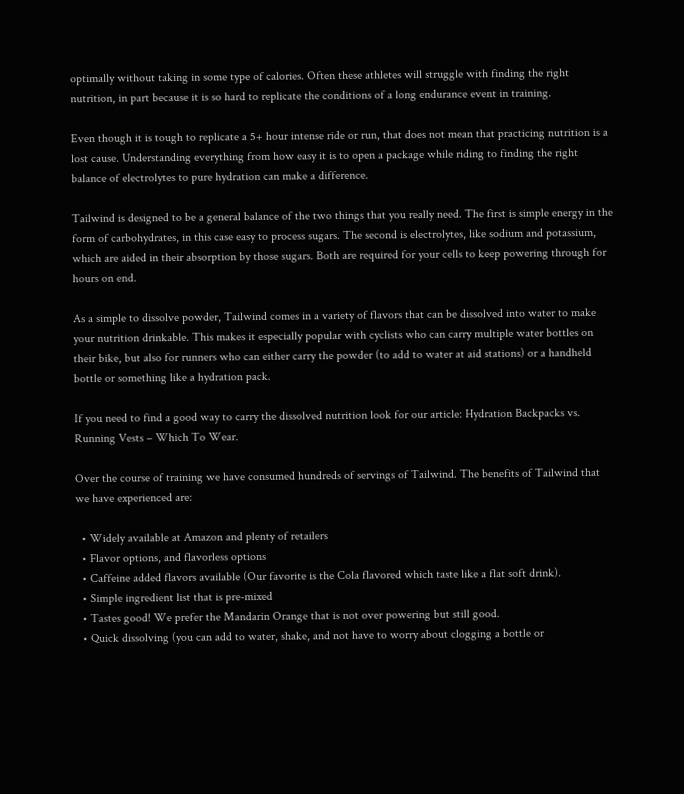optimally without taking in some type of calories. Often these athletes will struggle with finding the right nutrition, in part because it is so hard to replicate the conditions of a long endurance event in training.

Even though it is tough to replicate a 5+ hour intense ride or run, that does not mean that practicing nutrition is a lost cause. Understanding everything from how easy it is to open a package while riding to finding the right balance of electrolytes to pure hydration can make a difference.

Tailwind is designed to be a general balance of the two things that you really need. The first is simple energy in the form of carbohydrates, in this case easy to process sugars. The second is electrolytes, like sodium and potassium, which are aided in their absorption by those sugars. Both are required for your cells to keep powering through for hours on end.

As a simple to dissolve powder, Tailwind comes in a variety of flavors that can be dissolved into water to make your nutrition drinkable. This makes it especially popular with cyclists who can carry multiple water bottles on their bike, but also for runners who can either carry the powder (to add to water at aid stations) or a handheld bottle or something like a hydration pack.

If you need to find a good way to carry the dissolved nutrition look for our article: Hydration Backpacks vs. Running Vests – Which To Wear.

Over the course of training we have consumed hundreds of servings of Tailwind. The benefits of Tailwind that we have experienced are:

  • Widely available at Amazon and plenty of retailers
  • Flavor options, and flavorless options
  • Caffeine added flavors available (Our favorite is the Cola flavored which taste like a flat soft drink).
  • Simple ingredient list that is pre-mixed
  • Tastes good! We prefer the Mandarin Orange that is not over powering but still good.
  • Quick dissolving (you can add to water, shake, and not have to worry about clogging a bottle or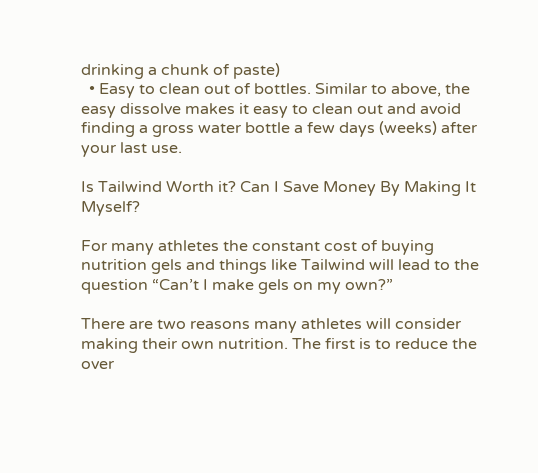drinking a chunk of paste)
  • Easy to clean out of bottles. Similar to above, the easy dissolve makes it easy to clean out and avoid finding a gross water bottle a few days (weeks) after your last use.

Is Tailwind Worth it? Can I Save Money By Making It Myself?

For many athletes the constant cost of buying nutrition gels and things like Tailwind will lead to the question “Can’t I make gels on my own?”

There are two reasons many athletes will consider making their own nutrition. The first is to reduce the over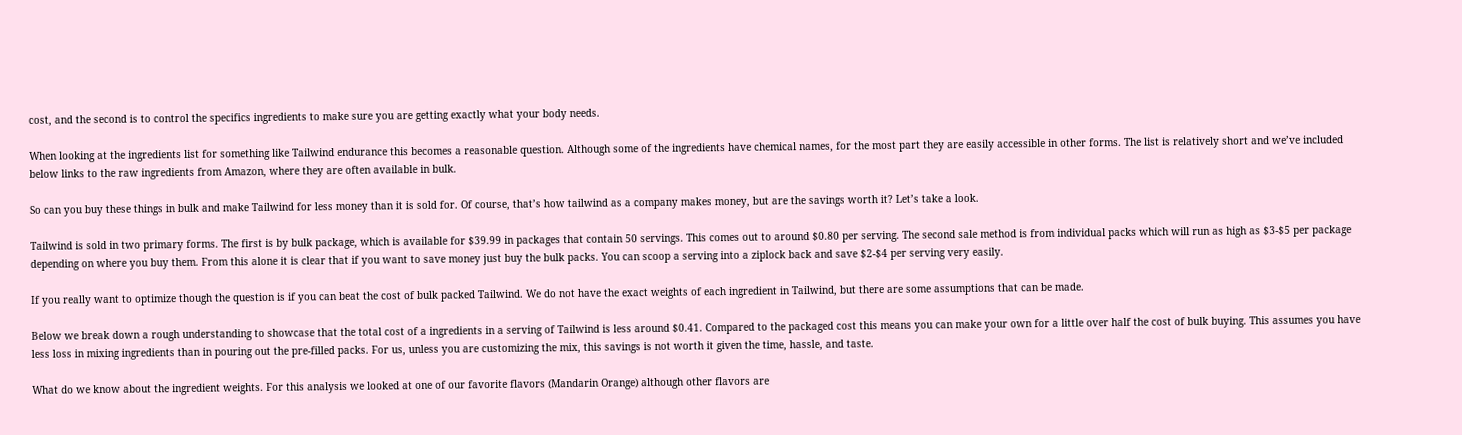cost, and the second is to control the specifics ingredients to make sure you are getting exactly what your body needs.

When looking at the ingredients list for something like Tailwind endurance this becomes a reasonable question. Although some of the ingredients have chemical names, for the most part they are easily accessible in other forms. The list is relatively short and we’ve included below links to the raw ingredients from Amazon, where they are often available in bulk.

So can you buy these things in bulk and make Tailwind for less money than it is sold for. Of course, that’s how tailwind as a company makes money, but are the savings worth it? Let’s take a look.

Tailwind is sold in two primary forms. The first is by bulk package, which is available for $39.99 in packages that contain 50 servings. This comes out to around $0.80 per serving. The second sale method is from individual packs which will run as high as $3-$5 per package depending on where you buy them. From this alone it is clear that if you want to save money just buy the bulk packs. You can scoop a serving into a ziplock back and save $2-$4 per serving very easily.

If you really want to optimize though the question is if you can beat the cost of bulk packed Tailwind. We do not have the exact weights of each ingredient in Tailwind, but there are some assumptions that can be made.

Below we break down a rough understanding to showcase that the total cost of a ingredients in a serving of Tailwind is less around $0.41. Compared to the packaged cost this means you can make your own for a little over half the cost of bulk buying. This assumes you have less loss in mixing ingredients than in pouring out the pre-filled packs. For us, unless you are customizing the mix, this savings is not worth it given the time, hassle, and taste.

What do we know about the ingredient weights. For this analysis we looked at one of our favorite flavors (Mandarin Orange) although other flavors are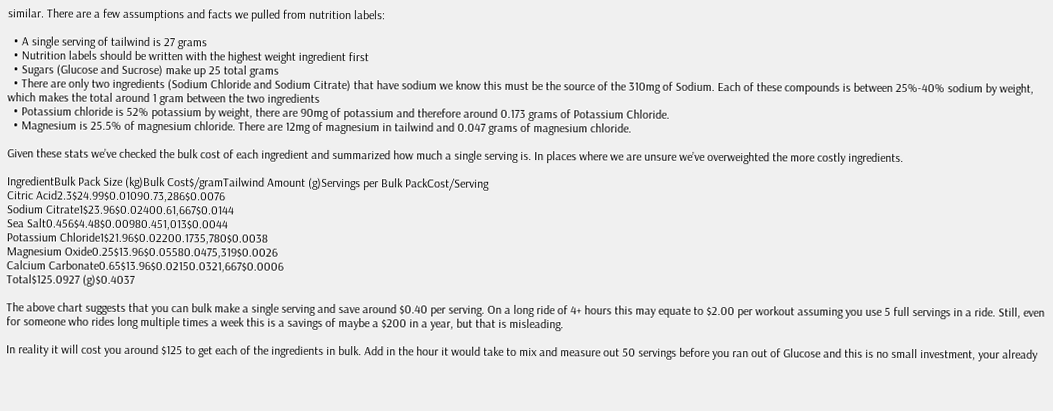similar. There are a few assumptions and facts we pulled from nutrition labels:

  • A single serving of tailwind is 27 grams
  • Nutrition labels should be written with the highest weight ingredient first
  • Sugars (Glucose and Sucrose) make up 25 total grams
  • There are only two ingredients (Sodium Chloride and Sodium Citrate) that have sodium we know this must be the source of the 310mg of Sodium. Each of these compounds is between 25%-40% sodium by weight, which makes the total around 1 gram between the two ingredients
  • Potassium chloride is 52% potassium by weight, there are 90mg of potassium and therefore around 0.173 grams of Potassium Chloride.
  • Magnesium is 25.5% of magnesium chloride. There are 12mg of magnesium in tailwind and 0.047 grams of magnesium chloride.

Given these stats we’ve checked the bulk cost of each ingredient and summarized how much a single serving is. In places where we are unsure we’ve overweighted the more costly ingredients.

IngredientBulk Pack Size (kg)Bulk Cost$/gramTailwind Amount (g)Servings per Bulk PackCost/Serving
Citric Acid2.3$24.99$0.01090.73,286$0.0076
Sodium Citrate1$23.96$0.02400.61,667$0.0144
Sea Salt0.456$4.48$0.00980.451,013$0.0044
Potassium Chloride1$21.96$0.02200.1735,780$0.0038
Magnesium Oxide0.25$13.96$0.05580.0475,319$0.0026
Calcium Carbonate0.65$13.96$0.02150.0321,667$0.0006
Total$125.0927 (g)$0.4037

The above chart suggests that you can bulk make a single serving and save around $0.40 per serving. On a long ride of 4+ hours this may equate to $2.00 per workout assuming you use 5 full servings in a ride. Still, even for someone who rides long multiple times a week this is a savings of maybe a $200 in a year, but that is misleading.

In reality it will cost you around $125 to get each of the ingredients in bulk. Add in the hour it would take to mix and measure out 50 servings before you ran out of Glucose and this is no small investment, your already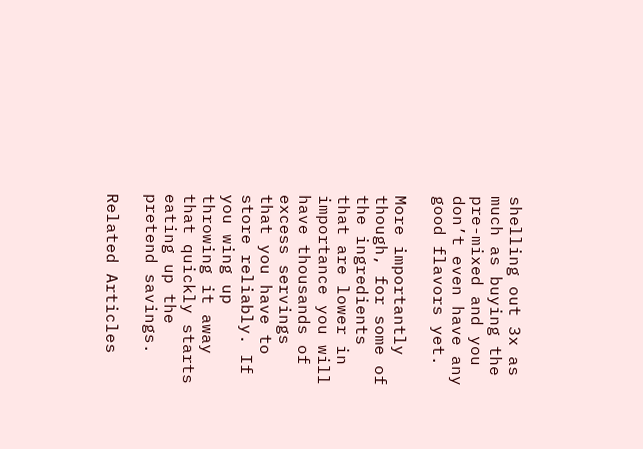shelling out 3x as much as buying the pre-mixed and you don’t even have any good flavors yet.

More importantly though, for some of the ingredients that are lower in importance you will have thousands of excess servings that you have to store reliably. If you wing up throwing it away that quickly starts eating up the pretend savings.

Related Articles